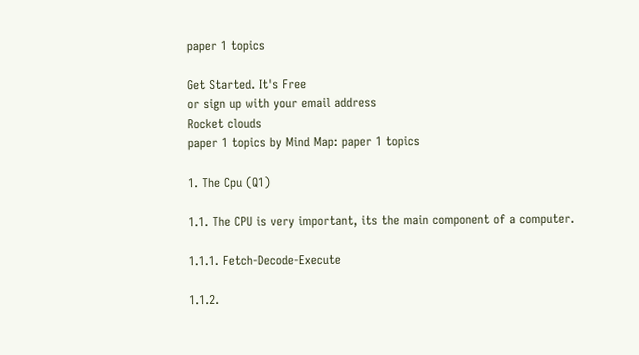paper 1 topics

Get Started. It's Free
or sign up with your email address
Rocket clouds
paper 1 topics by Mind Map: paper 1 topics

1. The Cpu (Q1)

1.1. The CPU is very important, its the main component of a computer.

1.1.1. Fetch-Decode-Execute

1.1.2.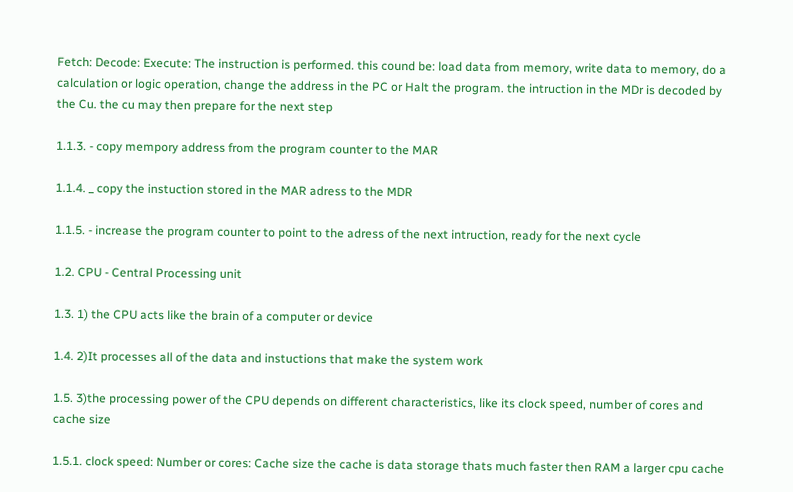Fetch: Decode: Execute: The instruction is performed. this cound be: load data from memory, write data to memory, do a calculation or logic operation, change the address in the PC or Halt the program. the intruction in the MDr is decoded by the Cu. the cu may then prepare for the next step

1.1.3. - copy mempory address from the program counter to the MAR

1.1.4. _ copy the instuction stored in the MAR adress to the MDR

1.1.5. - increase the program counter to point to the adress of the next intruction, ready for the next cycle

1.2. CPU - Central Processing unit

1.3. 1) the CPU acts like the brain of a computer or device

1.4. 2)It processes all of the data and instuctions that make the system work

1.5. 3)the processing power of the CPU depends on different characteristics, like its clock speed, number of cores and cache size

1.5.1. clock speed: Number or cores: Cache size the cache is data storage thats much faster then RAM a larger cpu cache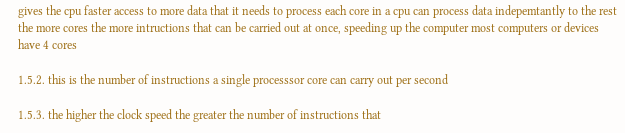gives the cpu faster access to more data that it needs to process each core in a cpu can process data indepemtantly to the rest the more cores the more intructions that can be carried out at once, speeding up the computer most computers or devices have 4 cores

1.5.2. this is the number of instructions a single processsor core can carry out per second

1.5.3. the higher the clock speed the greater the number of instructions that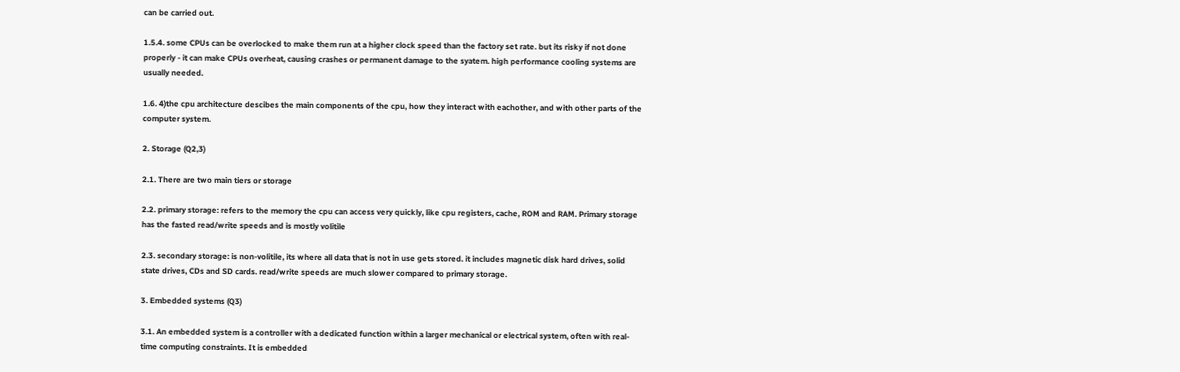can be carried out.

1.5.4. some CPUs can be overlocked to make them run at a higher clock speed than the factory set rate. but its risky if not done properly - it can make CPUs overheat, causing crashes or permanent damage to the syatem. high performance cooling systems are usually needed.

1.6. 4)the cpu architecture descibes the main components of the cpu, how they interact with eachother, and with other parts of the computer system.

2. Storage (Q2,3)

2.1. There are two main tiers or storage

2.2. primary storage: refers to the memory the cpu can access very quickly, like cpu registers, cache, ROM and RAM. Primary storage has the fasted read/write speeds and is mostly volitile

2.3. secondary storage: is non-volitile, its where all data that is not in use gets stored. it includes magnetic disk hard drives, solid state drives, CDs and SD cards. read/write speeds are much slower compared to primary storage.

3. Embedded systems (Q3)

3.1. An embedded system is a controller with a dedicated function within a larger mechanical or electrical system, often with real-time computing constraints. It is embedded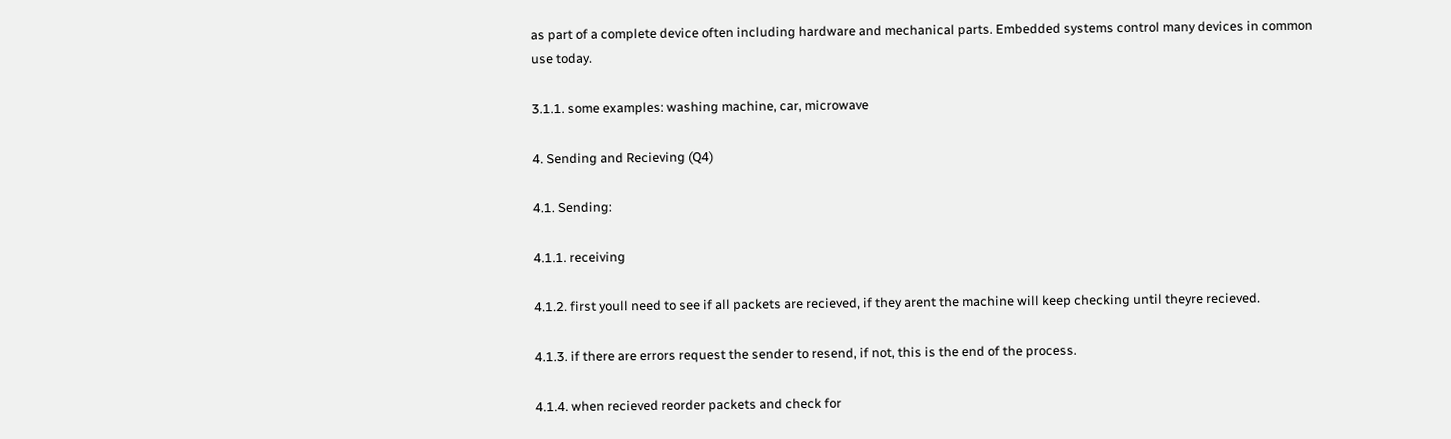as part of a complete device often including hardware and mechanical parts. Embedded systems control many devices in common use today.

3.1.1. some examples: washing machine, car, microwave

4. Sending and Recieving (Q4)

4.1. Sending:

4.1.1. receiving

4.1.2. first youll need to see if all packets are recieved, if they arent the machine will keep checking until theyre recieved.

4.1.3. if there are errors request the sender to resend, if not, this is the end of the process.

4.1.4. when recieved reorder packets and check for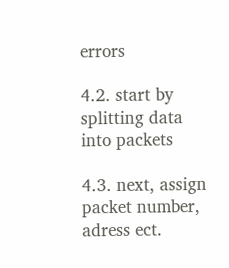errors

4.2. start by splitting data into packets

4.3. next, assign packet number, adress ect.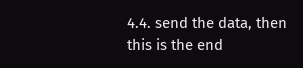4.4. send the data, then this is the end